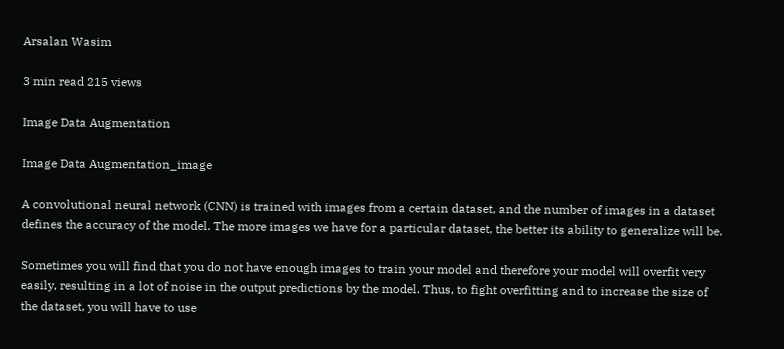Arsalan Wasim

3 min read 215 views

Image Data Augmentation

Image Data Augmentation_image

A convolutional neural network (CNN) is trained with images from a certain dataset, and the number of images in a dataset defines the accuracy of the model. The more images we have for a particular dataset, the better its ability to generalize will be.

Sometimes you will find that you do not have enough images to train your model and therefore your model will overfit very easily, resulting in a lot of noise in the output predictions by the model. Thus, to fight overfitting and to increase the size of the dataset, you will have to use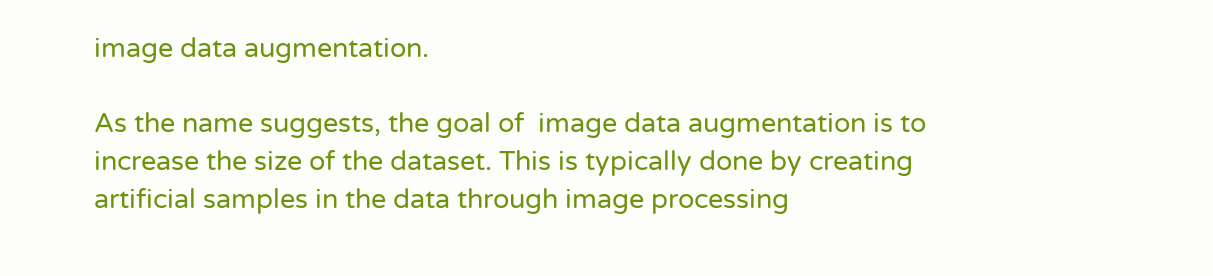image data augmentation.

As the name suggests, the goal of  image data augmentation is to increase the size of the dataset. This is typically done by creating artificial samples in the data through image processing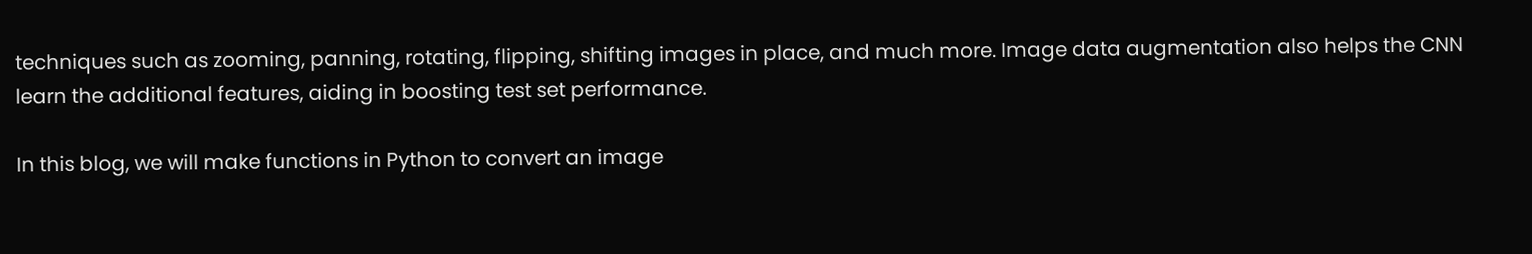techniques such as zooming, panning, rotating, flipping, shifting images in place, and much more. Image data augmentation also helps the CNN learn the additional features, aiding in boosting test set performance.

In this blog, we will make functions in Python to convert an image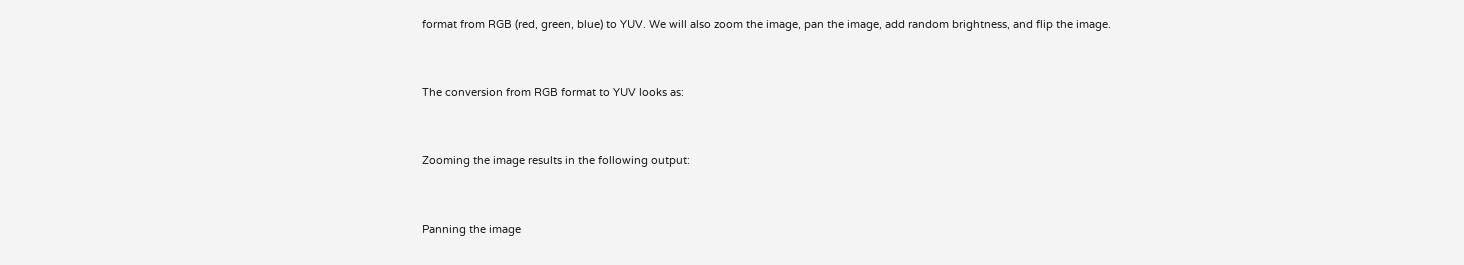format from RGB (red, green, blue) to YUV. We will also zoom the image, pan the image, add random brightness, and flip the image.


The conversion from RGB format to YUV looks as:


Zooming the image results in the following output:


Panning the image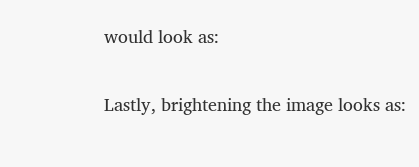would look as:

Lastly, brightening the image looks as: